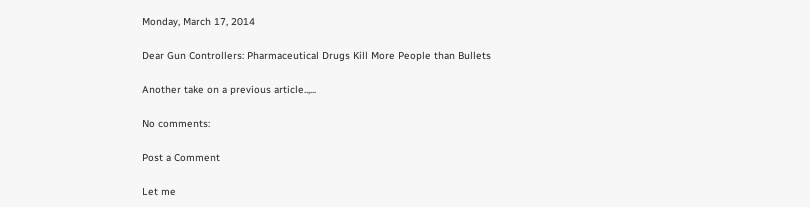Monday, March 17, 2014

Dear Gun Controllers: Pharmaceutical Drugs Kill More People than Bullets

Another take on a previous article..,...

No comments:

Post a Comment

Let me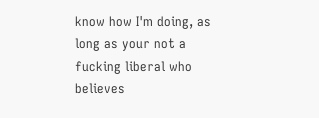know how I'm doing, as long as your not a fucking liberal who believes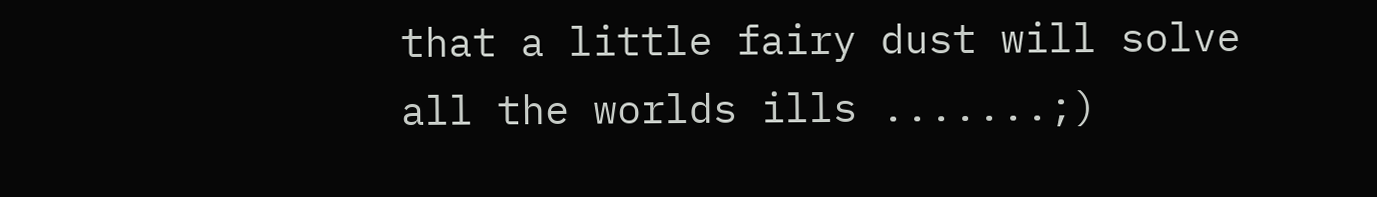that a little fairy dust will solve all the worlds ills .......;)